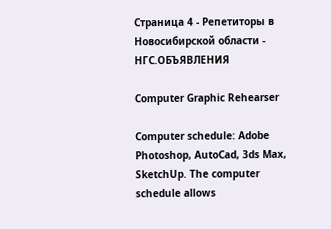Страница 4 - Репетиторы в Новосибирской области - НГС.ОБЪЯВЛЕНИЯ

Computer Graphic Rehearser

Computer schedule: Adobe Photoshop, AutoCad, 3ds Max, SketchUp. The computer schedule allows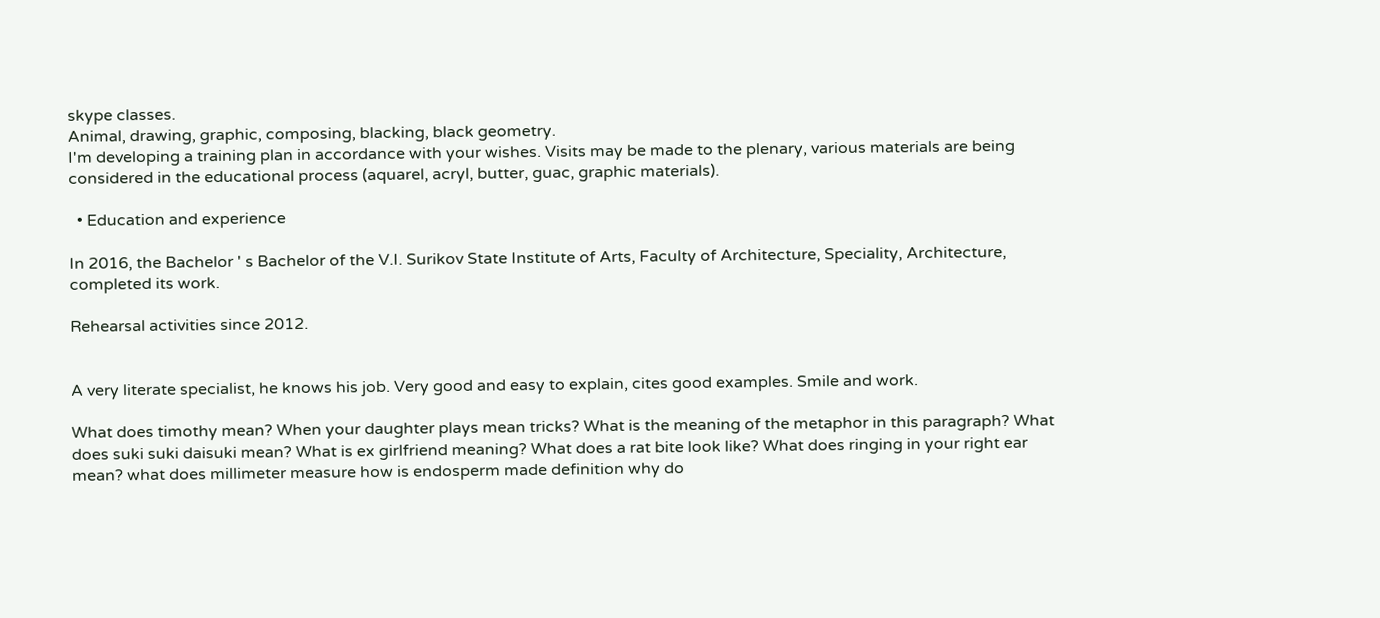skype classes.
Animal, drawing, graphic, composing, blacking, black geometry.
I'm developing a training plan in accordance with your wishes. Visits may be made to the plenary, various materials are being considered in the educational process (aquarel, acryl, butter, guac, graphic materials).

  • Education and experience

In 2016, the Bachelor ' s Bachelor of the V.I. Surikov State Institute of Arts, Faculty of Architecture, Speciality, Architecture, completed its work.

Rehearsal activities since 2012.


A very literate specialist, he knows his job. Very good and easy to explain, cites good examples. Smile and work.

What does timothy mean? When your daughter plays mean tricks? What is the meaning of the metaphor in this paragraph? What does suki suki daisuki mean? What is ex girlfriend meaning? What does a rat bite look like? What does ringing in your right ear mean? what does millimeter measure how is endosperm made definition why do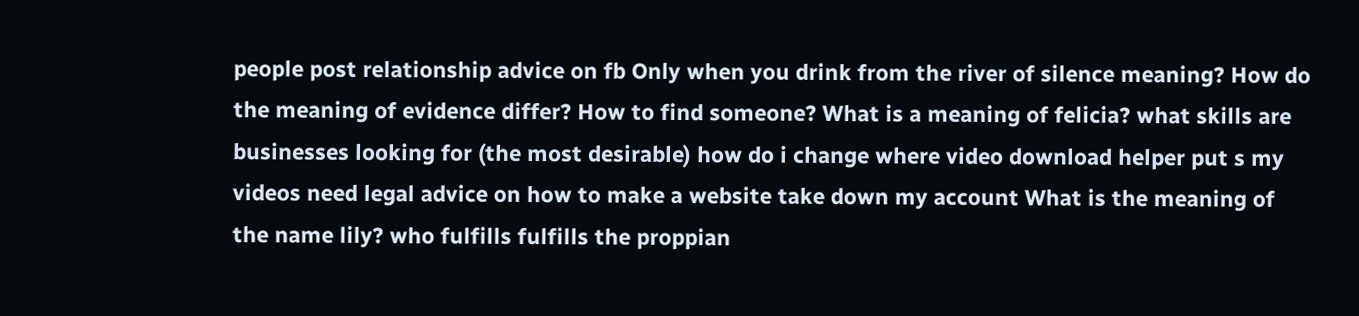people post relationship advice on fb Only when you drink from the river of silence meaning? How do the meaning of evidence differ? How to find someone? What is a meaning of felicia? what skills are businesses looking for (the most desirable) how do i change where video download helper put s my videos need legal advice on how to make a website take down my account What is the meaning of the name lily? who fulfills fulfills the proppian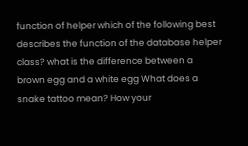function of helper which of the following best describes the function of the database helper class? what is the difference between a brown egg and a white egg What does a snake tattoo mean? How your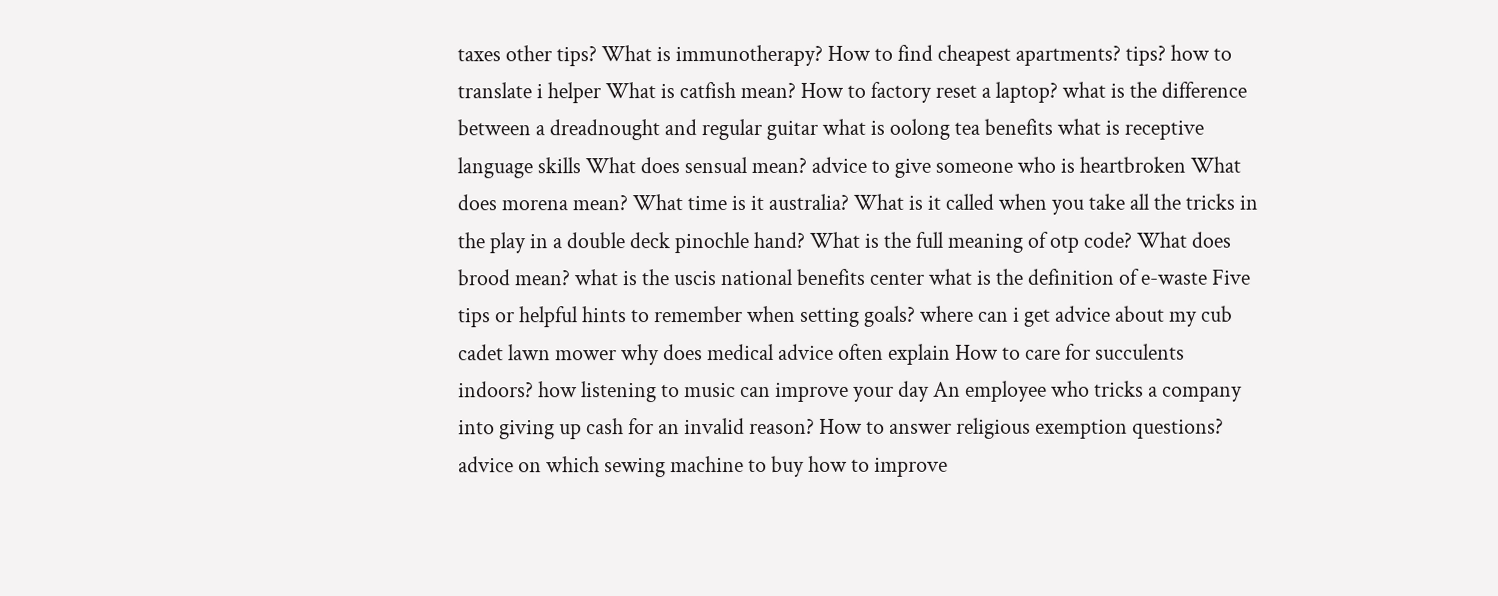taxes other tips? What is immunotherapy? How to find cheapest apartments? tips? how to translate i helper What is catfish mean? How to factory reset a laptop? what is the difference between a dreadnought and regular guitar what is oolong tea benefits what is receptive language skills What does sensual mean? advice to give someone who is heartbroken What does morena mean? What time is it australia? What is it called when you take all the tricks in the play in a double deck pinochle hand? What is the full meaning of otp code? What does brood mean? what is the uscis national benefits center what is the definition of e-waste Five tips or helpful hints to remember when setting goals? where can i get advice about my cub cadet lawn mower why does medical advice often explain How to care for succulents indoors? how listening to music can improve your day An employee who tricks a company into giving up cash for an invalid reason? How to answer religious exemption questions? advice on which sewing machine to buy how to improve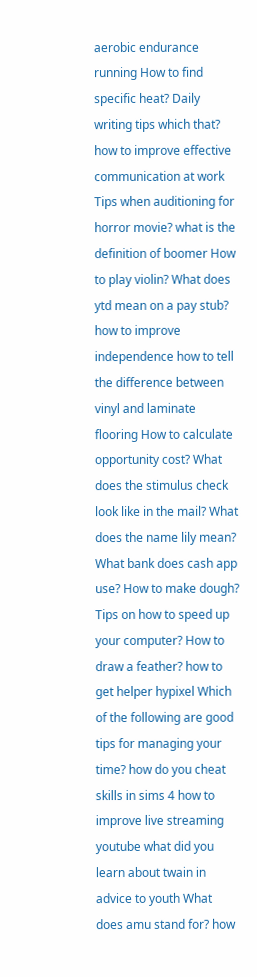aerobic endurance running How to find specific heat? Daily writing tips which that? how to improve effective communication at work Tips when auditioning for horror movie? what is the definition of boomer How to play violin? What does ytd mean on a pay stub? how to improve independence how to tell the difference between vinyl and laminate flooring How to calculate opportunity cost? What does the stimulus check look like in the mail? What does the name lily mean? What bank does cash app use? How to make dough? Tips on how to speed up your computer? How to draw a feather? how to get helper hypixel Which of the following are good tips for managing your time? how do you cheat skills in sims 4 how to improve live streaming youtube what did you learn about twain in advice to youth What does amu stand for? how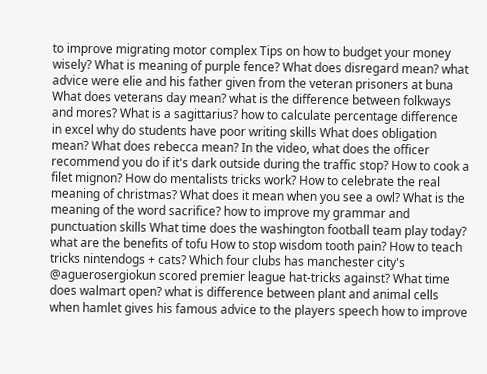to improve migrating motor complex Tips on how to budget your money wisely? What is meaning of purple fence? What does disregard mean? what advice were elie and his father given from the veteran prisoners at buna What does veterans day mean? what is the difference between folkways and mores? What is a sagittarius? how to calculate percentage difference in excel why do students have poor writing skills What does obligation mean? What does rebecca mean? In the video, what does the officer recommend you do if it's dark outside during the traffic stop? How to cook a filet mignon? How do mentalists tricks work? How to celebrate the real meaning of christmas? What does it mean when you see a owl? What is the meaning of the word sacrifice? how to improve my grammar and punctuation skills What time does the washington football team play today? what are the benefits of tofu How to stop wisdom tooth pain? How to teach tricks nintendogs + cats? Which four clubs has manchester city's @aguerosergiokun scored premier league hat-tricks against? What time does walmart open? what is difference between plant and animal cells when hamlet gives his famous advice to the players speech how to improve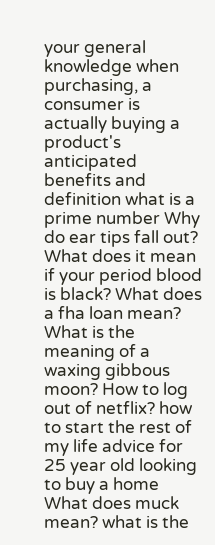your general knowledge when purchasing, a consumer is actually buying a product's anticipated benefits and definition what is a prime number Why do ear tips fall out? What does it mean if your period blood is black? What does a fha loan mean? What is the meaning of a waxing gibbous moon? How to log out of netflix? how to start the rest of my life advice for 25 year old looking to buy a home What does muck mean? what is the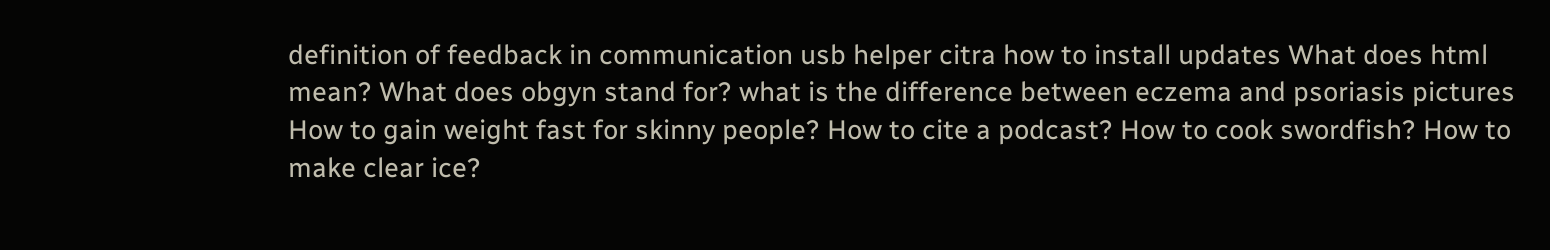definition of feedback in communication usb helper citra how to install updates What does html mean? What does obgyn stand for? what is the difference between eczema and psoriasis pictures How to gain weight fast for skinny people? How to cite a podcast? How to cook swordfish? How to make clear ice?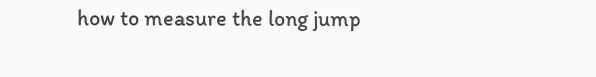how to measure the long jump